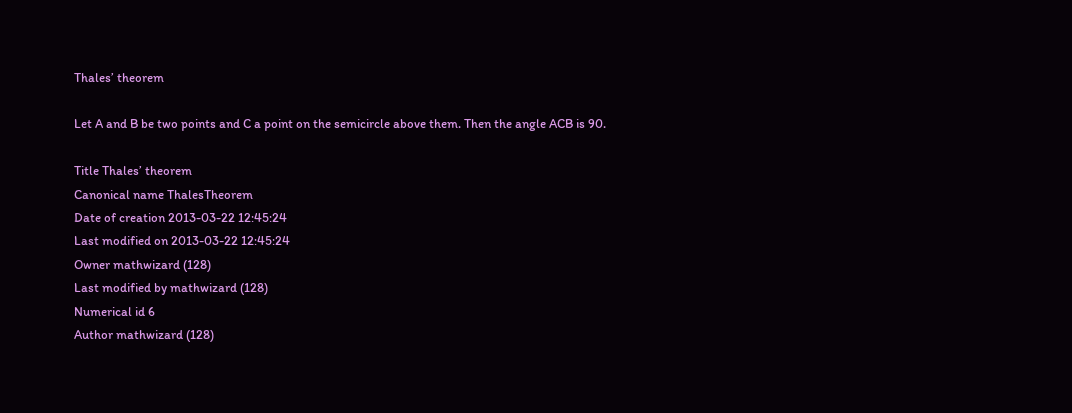Thales’ theorem

Let A and B be two points and C a point on the semicircle above them. Then the angle ACB is 90.

Title Thales’ theorem
Canonical name ThalesTheorem
Date of creation 2013-03-22 12:45:24
Last modified on 2013-03-22 12:45:24
Owner mathwizard (128)
Last modified by mathwizard (128)
Numerical id 6
Author mathwizard (128)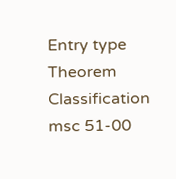Entry type Theorem
Classification msc 51-00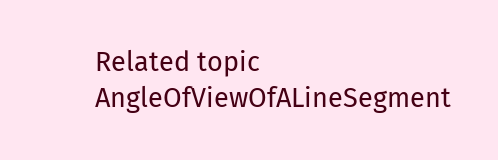Related topic AngleOfViewOfALineSegment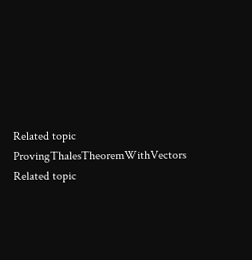Related topic ProvingThalesTheoremWithVectors
Related topic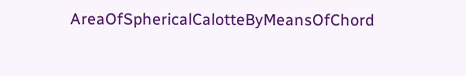AreaOfSphericalCalotteByMeansOfChord